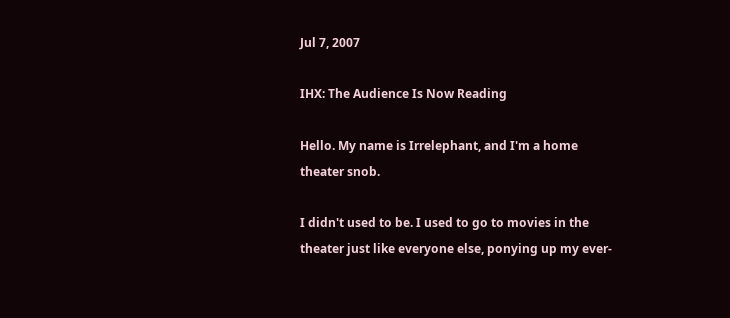Jul 7, 2007

IHX: The Audience Is Now Reading

Hello. My name is Irrelephant, and I'm a home theater snob.

I didn't used to be. I used to go to movies in the theater just like everyone else, ponying up my ever-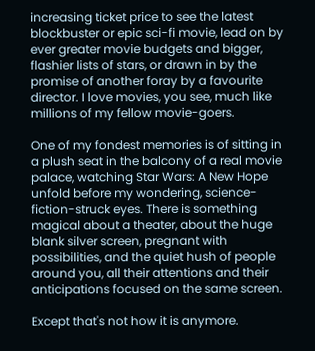increasing ticket price to see the latest blockbuster or epic sci-fi movie, lead on by ever greater movie budgets and bigger, flashier lists of stars, or drawn in by the promise of another foray by a favourite director. I love movies, you see, much like millions of my fellow movie-goers.

One of my fondest memories is of sitting in a plush seat in the balcony of a real movie palace, watching Star Wars: A New Hope unfold before my wondering, science-fiction-struck eyes. There is something magical about a theater, about the huge blank silver screen, pregnant with possibilities, and the quiet hush of people around you, all their attentions and their anticipations focused on the same screen.

Except that's not how it is anymore.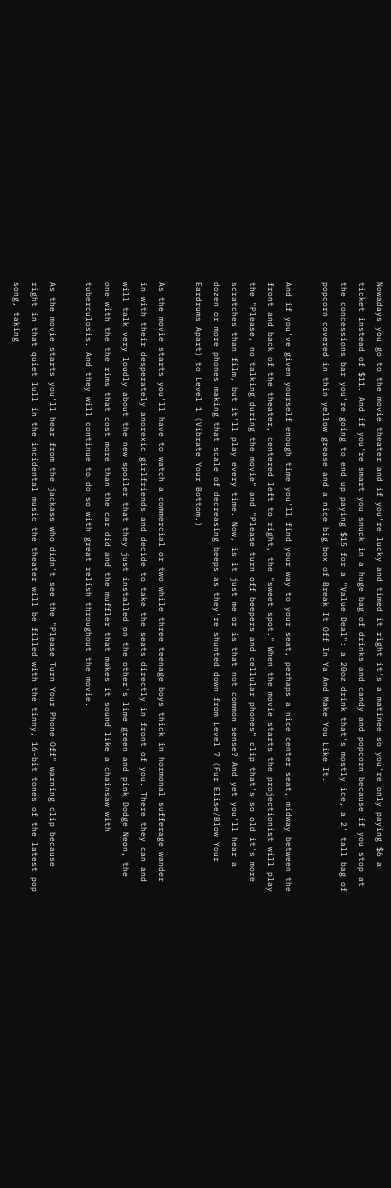Nowadays you go to the movie theater and if you're lucky and timed it right it's a matinee so you're only paying $6 a ticket instead of $11. And if you're smart you snuck in a huge bag of drinks and candy and popcorn because if you stop at the concessions bar you're going to end up paying $15 for a "Value Deal": a 20oz drink that's mostly ice, a 2' tall bag of popcorn covered in thin yellow grease and a nice big box of Break It Off In Ya And Make You Like It.

And if you've given yourself enough time you'll find your way to your seat, perhaps a nice center seat, midway between the front and back of the theater, centered left to right, the "sweet spot." When the movie starts the projectionist will play the "Please, no talking during the movie" and "Please turn off beepers and cellular phones" clip that's so old it's more scratches than film, but it'll play every time. Now, is it just me or is that not common sense? And yet you'll hear a dozen or more phones making that scale of decreasing beeps as they're shunted down from Level 7 (Fur Elise/Blow Your Eardrums Apart) to Level 1 (Vibrate Your Bottom.)

As the movie starts you'll have to watch a commercial or two while three teenage boys thick in hormonal sufferage wander in with their desperately anorexic girlfriends and decide to take the seats directly in front of you. There they can and will talk very loudly about the new spoiler that they just installed on the other's lime green and pink Dodge Neon, the one with the the rims that cost more than the car did and the muffler that makes it sound like a chainsaw with tuberculosis. And they will continue to do so with great relish throughout the movie.

As the movie starts you'll hear from the jackass who didn't see the "Please Turn Your Phone Off" warning clip because right in that quiet lull in the incidental music the theater will be filled with the tinny, 16-bit tones of the latest pop song, taking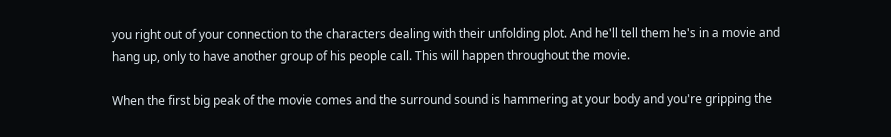you right out of your connection to the characters dealing with their unfolding plot. And he'll tell them he's in a movie and hang up, only to have another group of his people call. This will happen throughout the movie.

When the first big peak of the movie comes and the surround sound is hammering at your body and you're gripping the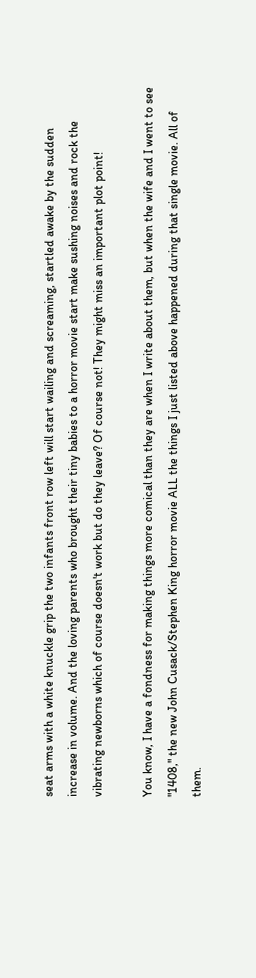seat arms with a white knuckle grip the two infants front row left will start wailing and screaming, startled awake by the sudden increase in volume. And the loving parents who brought their tiny babies to a horror movie start make sushing noises and rock the vibrating newborns which of course doesn't work but do they leave? Of course not! They might miss an important plot point!

You know, I have a fondness for making things more comical than they are when I write about them, but when the wife and I went to see "1408," the new John Cusack/Stephen King horror movie ALL the things I just listed above happened during that single movie. All of them.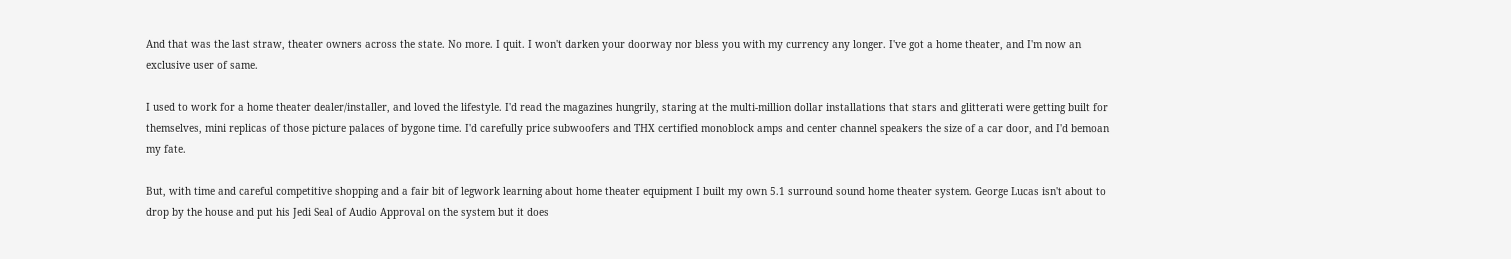And that was the last straw, theater owners across the state. No more. I quit. I won't darken your doorway nor bless you with my currency any longer. I've got a home theater, and I'm now an exclusive user of same.

I used to work for a home theater dealer/installer, and loved the lifestyle. I'd read the magazines hungrily, staring at the multi-million dollar installations that stars and glitterati were getting built for themselves, mini replicas of those picture palaces of bygone time. I'd carefully price subwoofers and THX certified monoblock amps and center channel speakers the size of a car door, and I'd bemoan my fate.

But, with time and careful competitive shopping and a fair bit of legwork learning about home theater equipment I built my own 5.1 surround sound home theater system. George Lucas isn't about to drop by the house and put his Jedi Seal of Audio Approval on the system but it does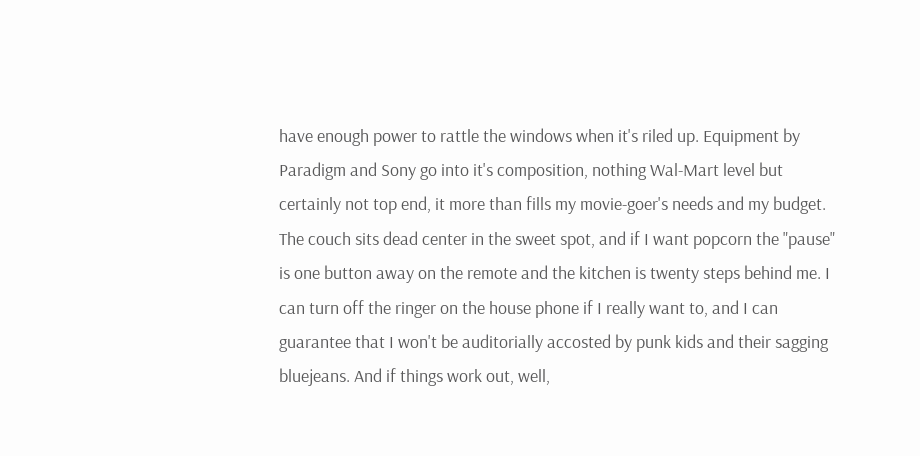have enough power to rattle the windows when it's riled up. Equipment by Paradigm and Sony go into it's composition, nothing Wal-Mart level but certainly not top end, it more than fills my movie-goer's needs and my budget. The couch sits dead center in the sweet spot, and if I want popcorn the "pause" is one button away on the remote and the kitchen is twenty steps behind me. I can turn off the ringer on the house phone if I really want to, and I can guarantee that I won't be auditorially accosted by punk kids and their sagging bluejeans. And if things work out, well,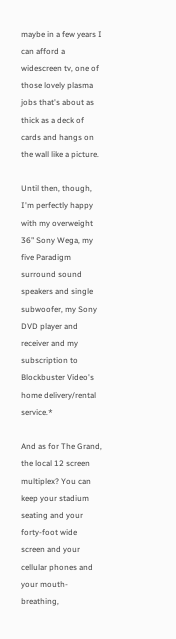maybe in a few years I can afford a widescreen tv, one of those lovely plasma jobs that's about as thick as a deck of cards and hangs on the wall like a picture.

Until then, though, I'm perfectly happy with my overweight 36" Sony Wega, my five Paradigm surround sound speakers and single subwoofer, my Sony DVD player and receiver and my subscription to Blockbuster Video's home delivery/rental service.*

And as for The Grand, the local 12 screen multiplex? You can keep your stadium seating and your forty-foot wide screen and your cellular phones and your mouth-breathing,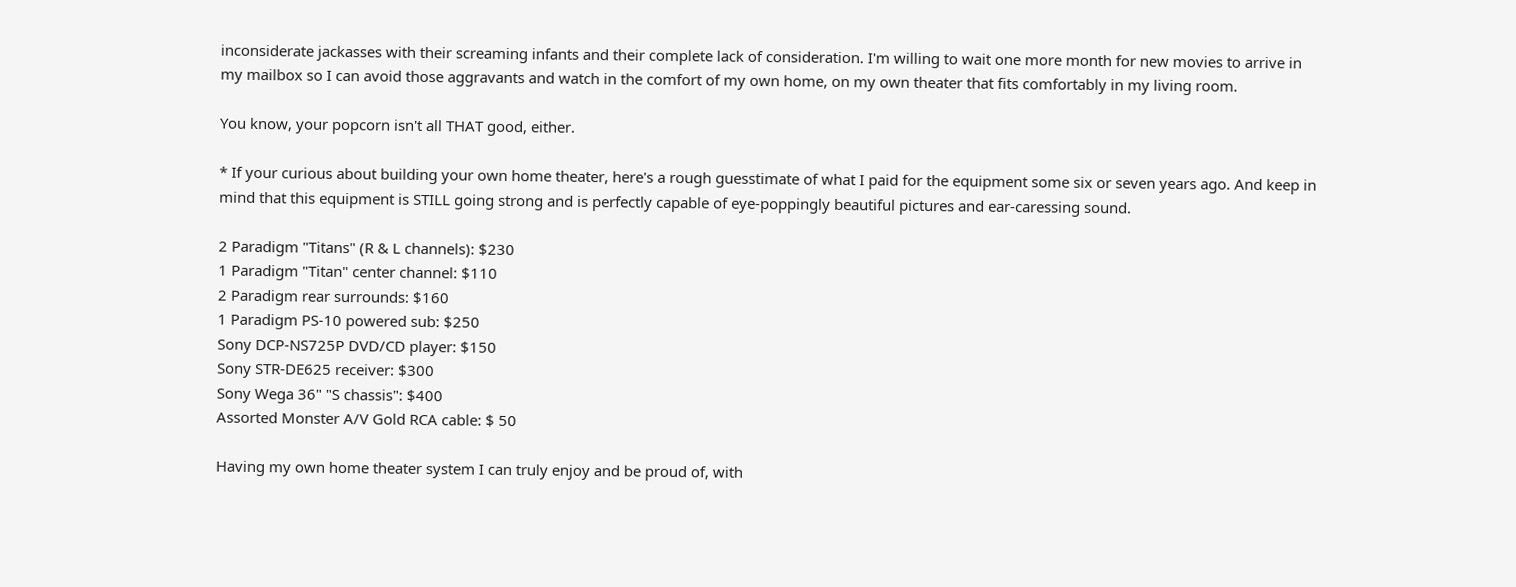inconsiderate jackasses with their screaming infants and their complete lack of consideration. I'm willing to wait one more month for new movies to arrive in my mailbox so I can avoid those aggravants and watch in the comfort of my own home, on my own theater that fits comfortably in my living room.

You know, your popcorn isn't all THAT good, either.

* If your curious about building your own home theater, here's a rough guesstimate of what I paid for the equipment some six or seven years ago. And keep in mind that this equipment is STILL going strong and is perfectly capable of eye-poppingly beautiful pictures and ear-caressing sound.

2 Paradigm "Titans" (R & L channels): $230
1 Paradigm "Titan" center channel: $110
2 Paradigm rear surrounds: $160
1 Paradigm PS-10 powered sub: $250
Sony DCP-NS725P DVD/CD player: $150
Sony STR-DE625 receiver: $300
Sony Wega 36" "S chassis": $400
Assorted Monster A/V Gold RCA cable: $ 50

Having my own home theater system I can truly enjoy and be proud of, with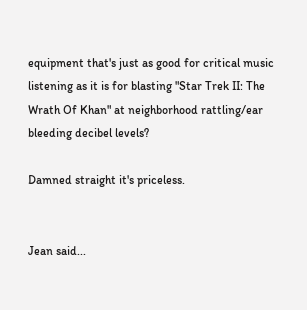equipment that's just as good for critical music listening as it is for blasting "Star Trek II: The Wrath Of Khan" at neighborhood rattling/ear bleeding decibel levels?

Damned straight it's priceless.


Jean said...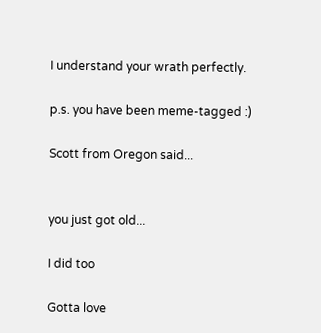I understand your wrath perfectly.

p.s. you have been meme-tagged :)

Scott from Oregon said...


you just got old...

I did too

Gotta love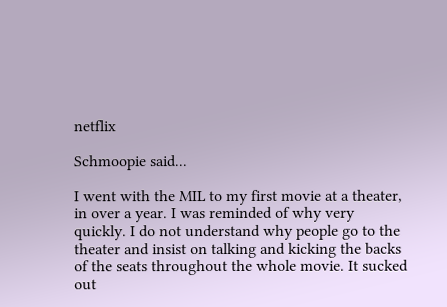netflix

Schmoopie said...

I went with the MIL to my first movie at a theater, in over a year. I was reminded of why very quickly. I do not understand why people go to the theater and insist on talking and kicking the backs of the seats throughout the whole movie. It sucked out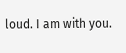loud. I am with you.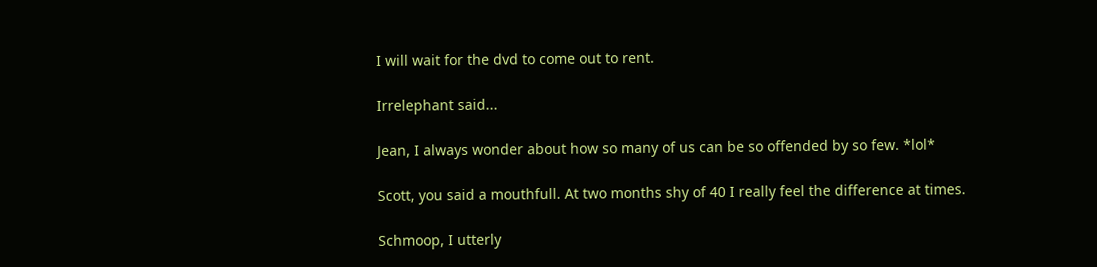I will wait for the dvd to come out to rent.

Irrelephant said...

Jean, I always wonder about how so many of us can be so offended by so few. *lol*

Scott, you said a mouthfull. At two months shy of 40 I really feel the difference at times.

Schmoop, I utterly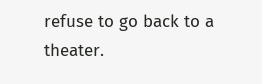refuse to go back to a theater.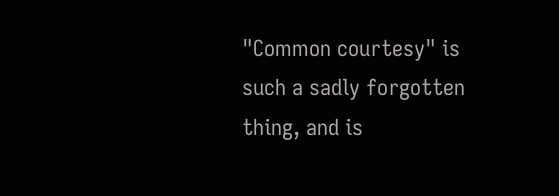"Common courtesy" is such a sadly forgotten thing, and is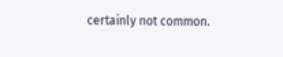certainly not common.